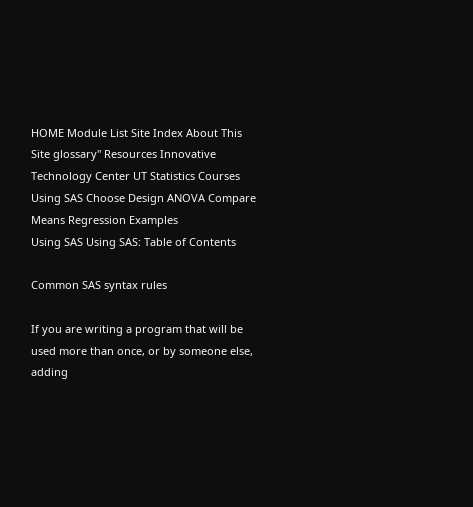HOME Module List Site Index About This Site glossary" Resources Innovative Technology Center UT Statistics Courses
Using SAS Choose Design ANOVA Compare Means Regression Examples
Using SAS Using SAS: Table of Contents

Common SAS syntax rules

If you are writing a program that will be used more than once, or by someone else, adding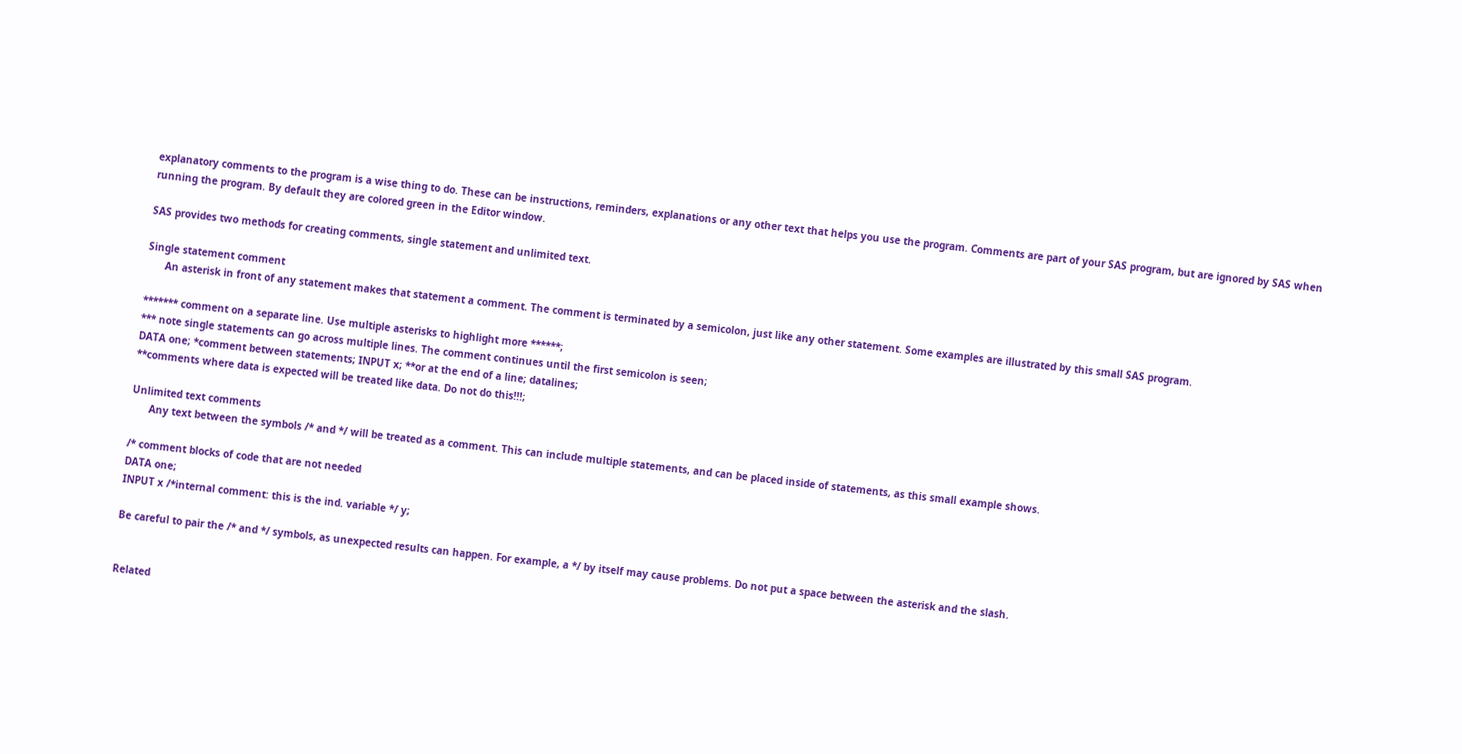explanatory comments to the program is a wise thing to do. These can be instructions, reminders, explanations or any other text that helps you use the program. Comments are part of your SAS program, but are ignored by SAS when running the program. By default they are colored green in the Editor window.

SAS provides two methods for creating comments, single statement and unlimited text.

Single statement comment
      An asterisk in front of any statement makes that statement a comment. The comment is terminated by a semicolon, just like any other statement. Some examples are illustrated by this small SAS program.

******* comment on a separate line. Use multiple asterisks to highlight more ******;
*** note single statements can go across multiple lines. The comment continues until the first semicolon is seen;
DATA one; *comment between statements; INPUT x; **or at the end of a line; datalines;
**comments where data is expected will be treated like data. Do not do this!!!;

Unlimited text comments
      Any text between the symbols /* and */ will be treated as a comment. This can include multiple statements, and can be placed inside of statements, as this small example shows.

/* comment blocks of code that are not needed
DATA one;
INPUT x /*internal comment: this is the ind. variable */ y;

Be careful to pair the /* and */ symbols, as unexpected results can happen. For example, a */ by itself may cause problems. Do not put a space between the asterisk and the slash.


Related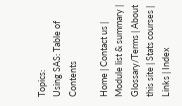Topics:                                                                                                     Using SAS: Table of Contents

Home | Contact us | Module list & summary | Glossary/Terms | About this site | Stats courses | Links | Index